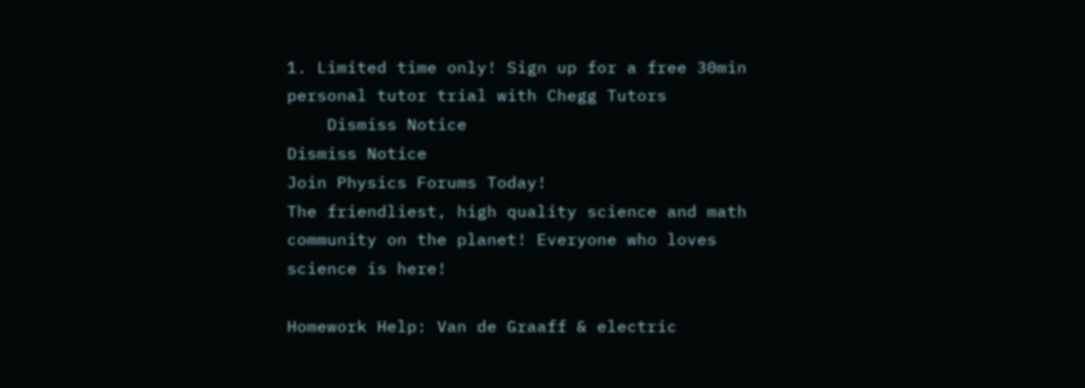1. Limited time only! Sign up for a free 30min personal tutor trial with Chegg Tutors
    Dismiss Notice
Dismiss Notice
Join Physics Forums Today!
The friendliest, high quality science and math community on the planet! Everyone who loves science is here!

Homework Help: Van de Graaff & electric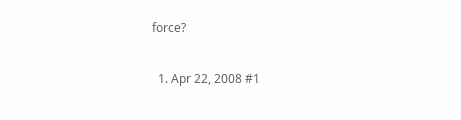force?

  1. Apr 22, 2008 #1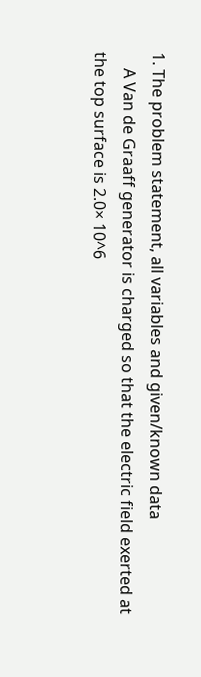1. The problem statement, all variables and given/known data
    A Van de Graaff generator is charged so that the electric field exerted at the top surface is 2.0× 10^6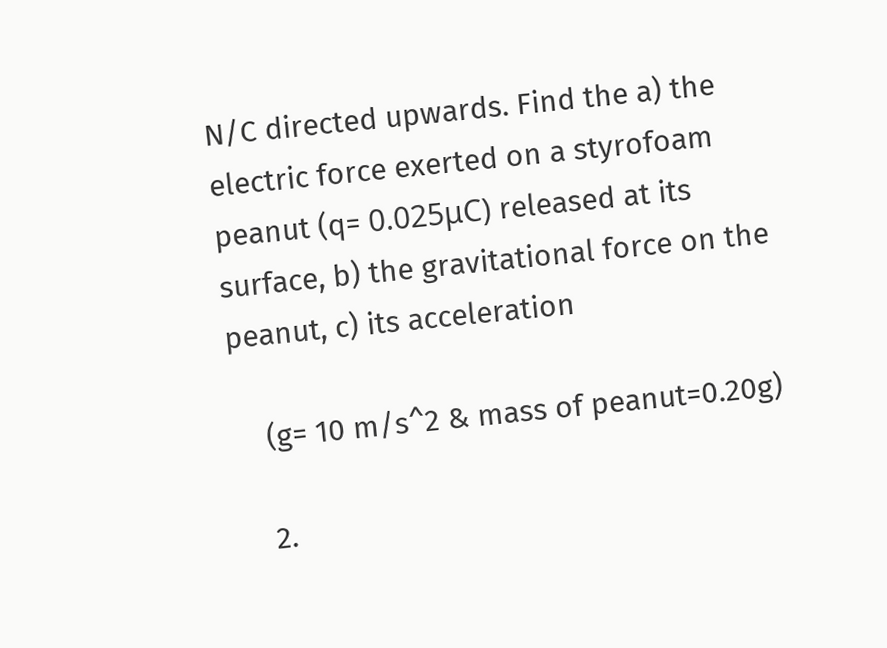N/C directed upwards. Find the a) the electric force exerted on a styrofoam peanut (q= 0.025μC) released at its surface, b) the gravitational force on the peanut, c) its acceleration

    (g= 10 m/s^2 & mass of peanut=0.20g)

    2.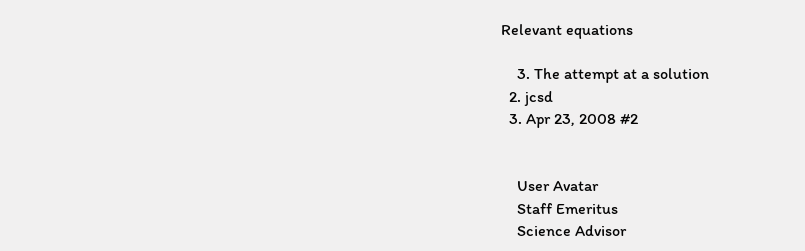Relevant equations

    3. The attempt at a solution
  2. jcsd
  3. Apr 23, 2008 #2


    User Avatar
    Staff Emeritus
    Science Advisor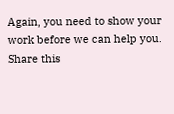Again, you need to show your work before we can help you.
Share this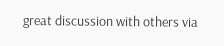great discussion with others via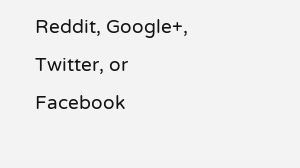Reddit, Google+, Twitter, or Facebook